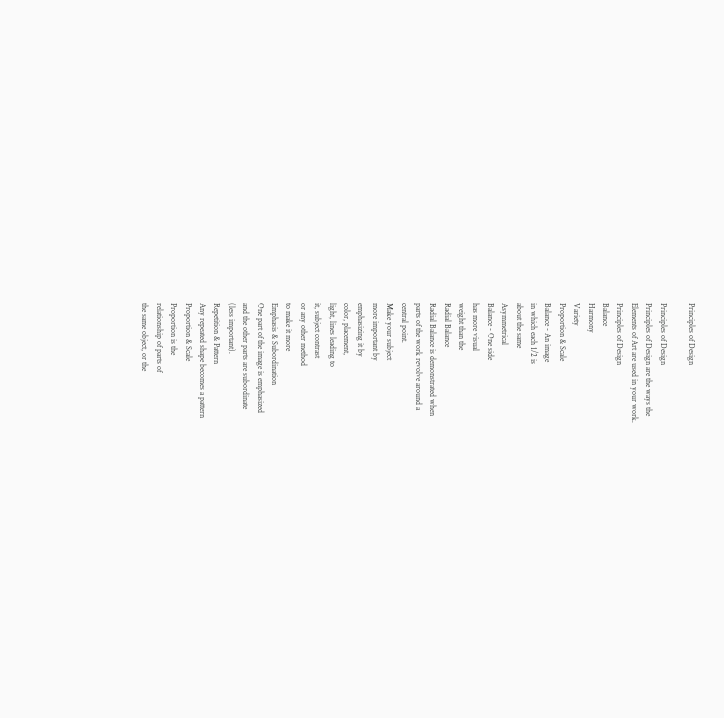Principles of Design

Principles of Design
Principles of Design are the ways the
Elements of Art are used in your work.
Principles of Design
Balance
Harmony
Variety
Proportion & Scale
Balance - An image
in which each 1/2 is
about the same
Asymmetrical
Balance - One side
has more visual
weight than the
Radial Balance
Radial Balance is demonstrated when
parts of the work revolve around a
central point.
Make your subject
more important by
emphasizing it by
color, placement,
light, lines leading to
it, subject contrast
or any other method
to make it more
Emphasis & Subordination
One part of the image is emphasized
and the other parts are subordinate
(less important).
Repetition & Pattern
Any repeated shape becomes a pattern
Proportion & Scale
Proportion is the
relationship of parts of
the same object, or the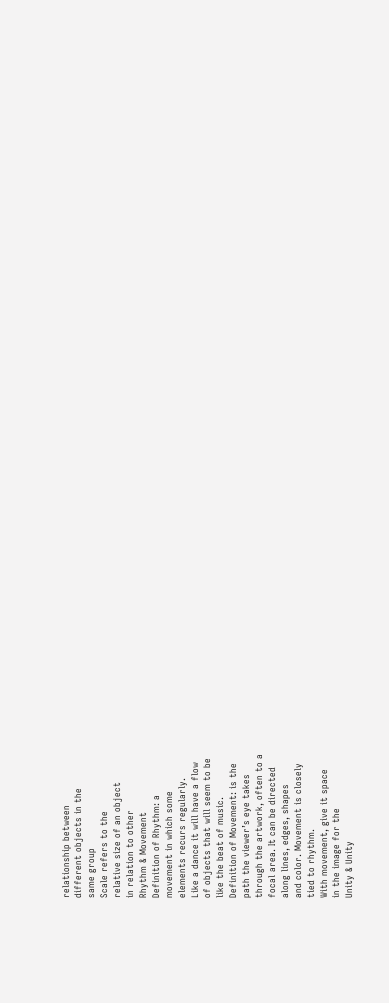relationship between
different objects in the
same group
Scale refers to the
relative size of an object
in relation to other
Rhythm & Movement
Definition of Rhythm: a
movement in which some
elements recurs regularly.
Like a dance it will have a flow
of objects that will seem to be
like the beat of music.
Definition of Movement: is the
path the viewer’s eye takes
through the artwork, often to a
focal area. It can be directed
along lines, edges, shapes
and color. Movement is closely
tied to rhythm.
With movement, give it space
in the image for the
Unity & Unity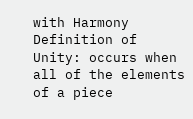with Harmony
Definition of Unity: occurs when all of the elements of a piece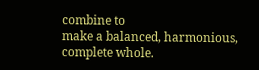combine to
make a balanced, harmonious, complete whole.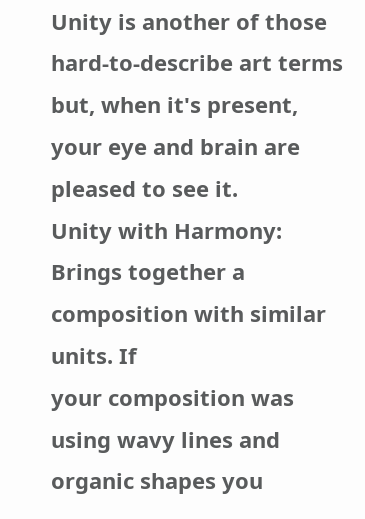Unity is another of those
hard-to-describe art terms but, when it's present, your eye and brain are
pleased to see it.
Unity with Harmony: Brings together a composition with similar units. If
your composition was using wavy lines and organic shapes you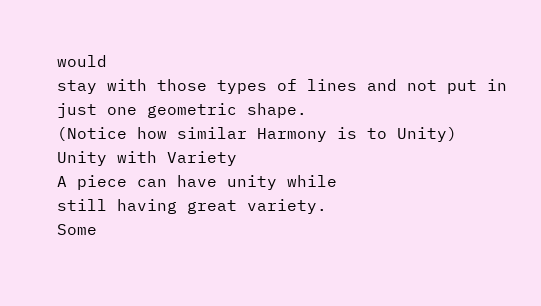would
stay with those types of lines and not put in just one geometric shape.
(Notice how similar Harmony is to Unity)
Unity with Variety
A piece can have unity while
still having great variety.
Some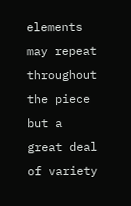elements may repeat
throughout the piece but a
great deal of variety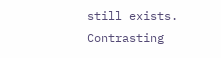still exists.
Contrasting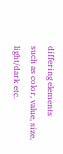differing elements
such as color, value, size,
light/dark etc.